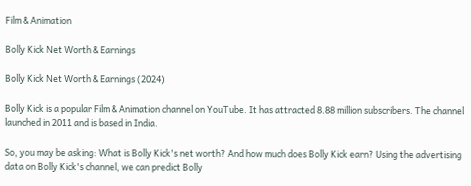Film & Animation

Bolly Kick Net Worth & Earnings

Bolly Kick Net Worth & Earnings (2024)

Bolly Kick is a popular Film & Animation channel on YouTube. It has attracted 8.88 million subscribers. The channel launched in 2011 and is based in India.

So, you may be asking: What is Bolly Kick's net worth? And how much does Bolly Kick earn? Using the advertising data on Bolly Kick's channel, we can predict Bolly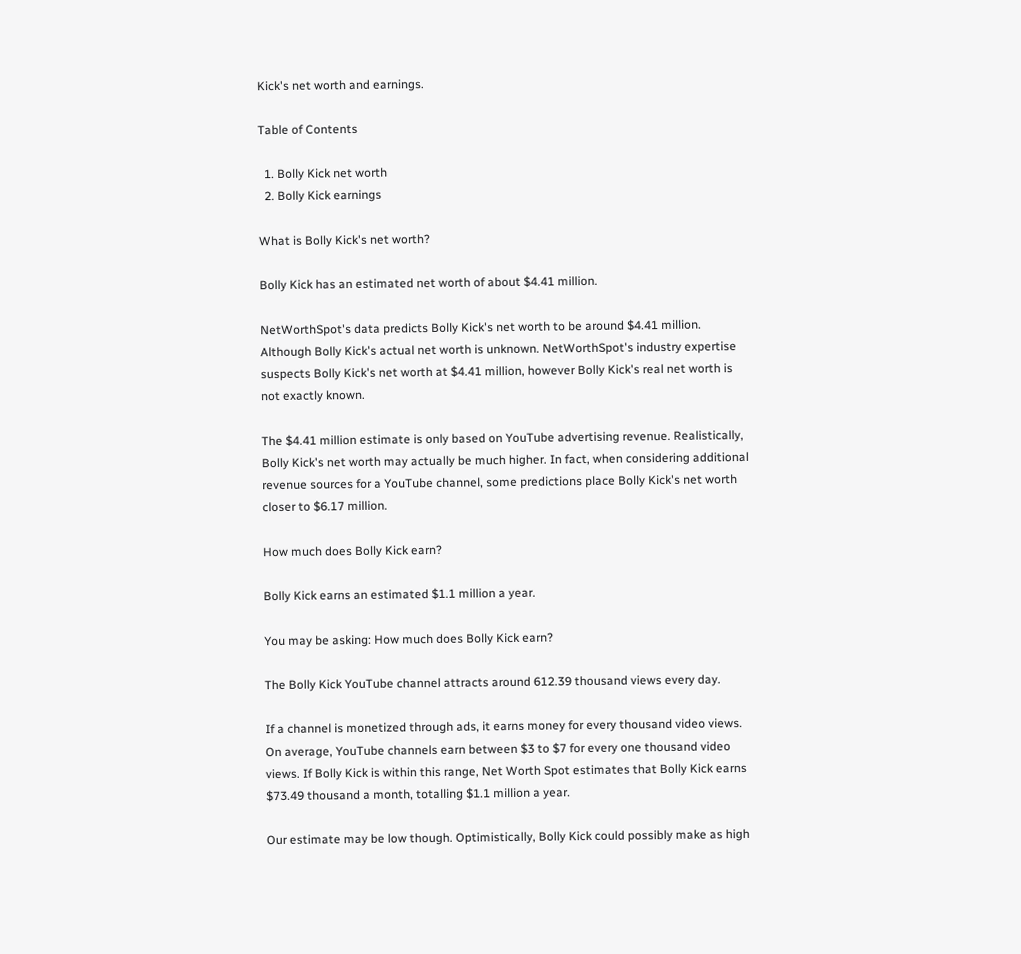Kick's net worth and earnings.

Table of Contents

  1. Bolly Kick net worth
  2. Bolly Kick earnings

What is Bolly Kick's net worth?

Bolly Kick has an estimated net worth of about $4.41 million.

NetWorthSpot's data predicts Bolly Kick's net worth to be around $4.41 million. Although Bolly Kick's actual net worth is unknown. NetWorthSpot's industry expertise suspects Bolly Kick's net worth at $4.41 million, however Bolly Kick's real net worth is not exactly known.

The $4.41 million estimate is only based on YouTube advertising revenue. Realistically, Bolly Kick's net worth may actually be much higher. In fact, when considering additional revenue sources for a YouTube channel, some predictions place Bolly Kick's net worth closer to $6.17 million.

How much does Bolly Kick earn?

Bolly Kick earns an estimated $1.1 million a year.

You may be asking: How much does Bolly Kick earn?

The Bolly Kick YouTube channel attracts around 612.39 thousand views every day.

If a channel is monetized through ads, it earns money for every thousand video views. On average, YouTube channels earn between $3 to $7 for every one thousand video views. If Bolly Kick is within this range, Net Worth Spot estimates that Bolly Kick earns $73.49 thousand a month, totalling $1.1 million a year.

Our estimate may be low though. Optimistically, Bolly Kick could possibly make as high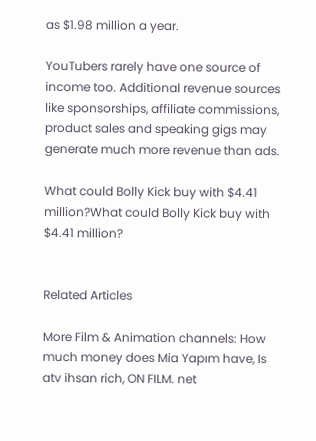as $1.98 million a year.

YouTubers rarely have one source of income too. Additional revenue sources like sponsorships, affiliate commissions, product sales and speaking gigs may generate much more revenue than ads.

What could Bolly Kick buy with $4.41 million?What could Bolly Kick buy with $4.41 million?


Related Articles

More Film & Animation channels: How much money does Mia Yapım have, Is atv ihsan rich, ON FILM. net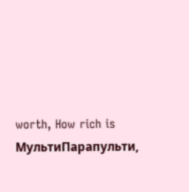worth, How rich is МультиПарапульти,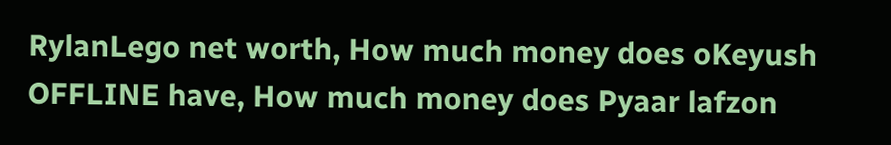RylanLego net worth, How much money does oKeyush OFFLINE have, How much money does Pyaar lafzon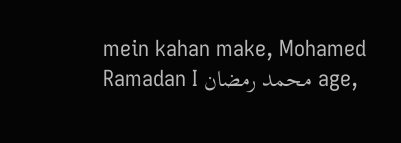mein kahan make, Mohamed Ramadan I محمد رمضان age,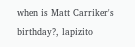when is Matt Carriker's birthday?, lapizito